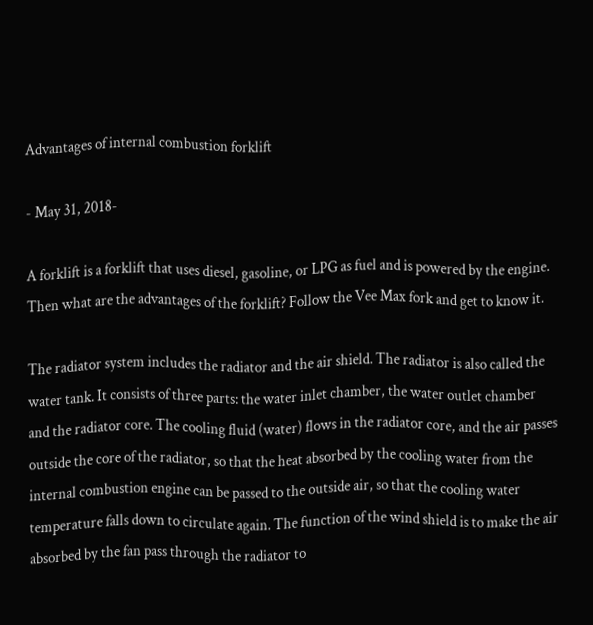Advantages of internal combustion forklift

- May 31, 2018-

A forklift is a forklift that uses diesel, gasoline, or LPG as fuel and is powered by the engine. Then what are the advantages of the forklift? Follow the Vee Max fork and get to know it.

The radiator system includes the radiator and the air shield. The radiator is also called the water tank. It consists of three parts: the water inlet chamber, the water outlet chamber and the radiator core. The cooling fluid (water) flows in the radiator core, and the air passes outside the core of the radiator, so that the heat absorbed by the cooling water from the internal combustion engine can be passed to the outside air, so that the cooling water temperature falls down to circulate again. The function of the wind shield is to make the air absorbed by the fan pass through the radiator to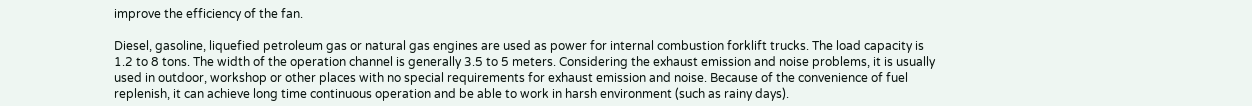improve the efficiency of the fan.

Diesel, gasoline, liquefied petroleum gas or natural gas engines are used as power for internal combustion forklift trucks. The load capacity is 1.2 to 8 tons. The width of the operation channel is generally 3.5 to 5 meters. Considering the exhaust emission and noise problems, it is usually used in outdoor, workshop or other places with no special requirements for exhaust emission and noise. Because of the convenience of fuel replenish, it can achieve long time continuous operation and be able to work in harsh environment (such as rainy days).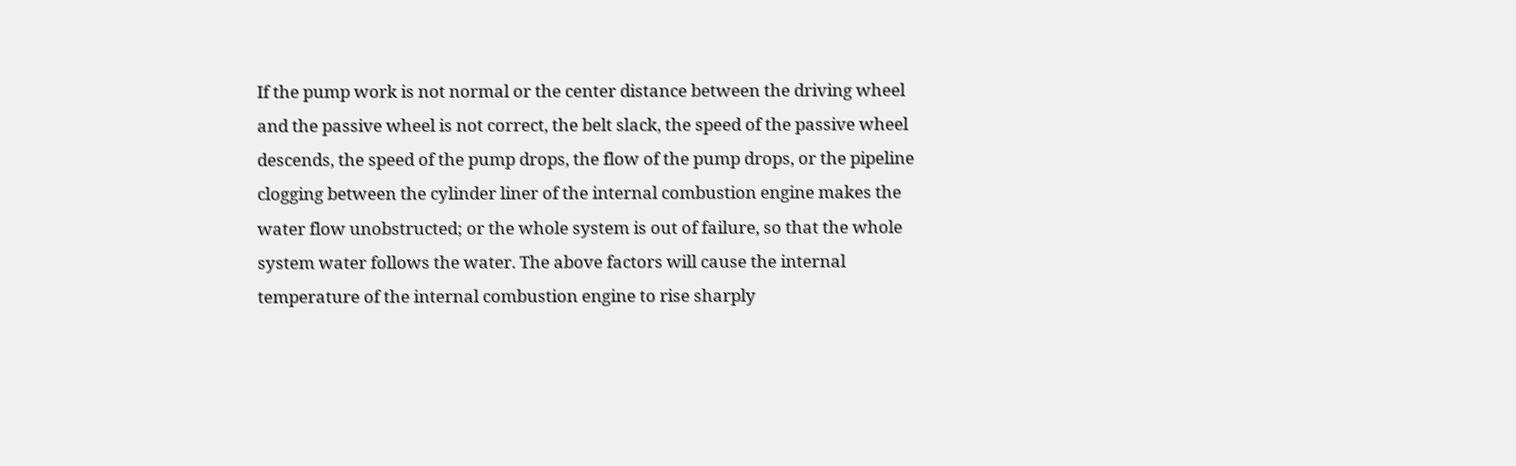If the pump work is not normal or the center distance between the driving wheel and the passive wheel is not correct, the belt slack, the speed of the passive wheel descends, the speed of the pump drops, the flow of the pump drops, or the pipeline clogging between the cylinder liner of the internal combustion engine makes the water flow unobstructed; or the whole system is out of failure, so that the whole system water follows the water. The above factors will cause the internal temperature of the internal combustion engine to rise sharply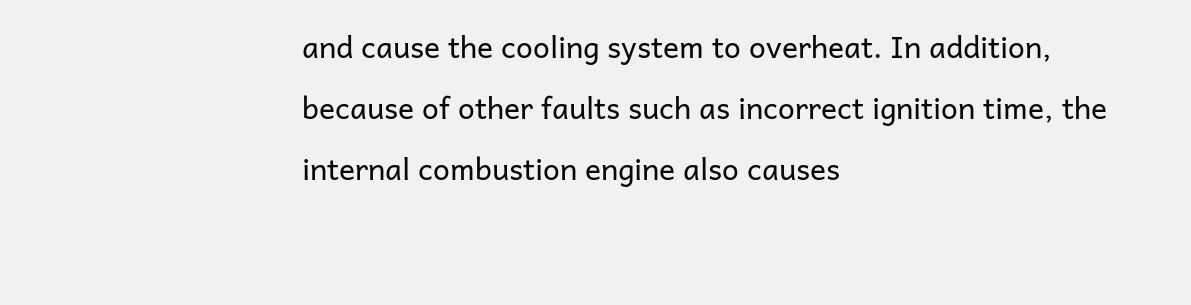and cause the cooling system to overheat. In addition, because of other faults such as incorrect ignition time, the internal combustion engine also causes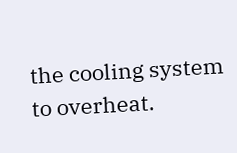the cooling system to overheat.